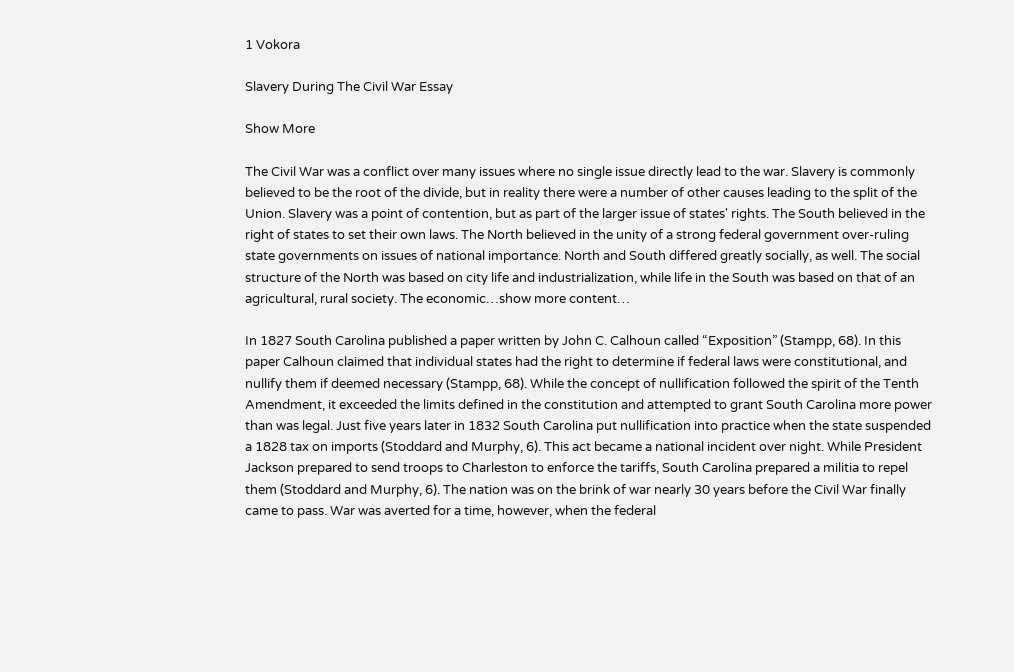1 Vokora

Slavery During The Civil War Essay

Show More

The Civil War was a conflict over many issues where no single issue directly lead to the war. Slavery is commonly believed to be the root of the divide, but in reality there were a number of other causes leading to the split of the Union. Slavery was a point of contention, but as part of the larger issue of states' rights. The South believed in the right of states to set their own laws. The North believed in the unity of a strong federal government over-ruling state governments on issues of national importance. North and South differed greatly socially, as well. The social structure of the North was based on city life and industrialization, while life in the South was based on that of an agricultural, rural society. The economic…show more content…

In 1827 South Carolina published a paper written by John C. Calhoun called “Exposition” (Stampp, 68). In this paper Calhoun claimed that individual states had the right to determine if federal laws were constitutional, and nullify them if deemed necessary (Stampp, 68). While the concept of nullification followed the spirit of the Tenth Amendment, it exceeded the limits defined in the constitution and attempted to grant South Carolina more power than was legal. Just five years later in 1832 South Carolina put nullification into practice when the state suspended a 1828 tax on imports (Stoddard and Murphy, 6). This act became a national incident over night. While President Jackson prepared to send troops to Charleston to enforce the tariffs, South Carolina prepared a militia to repel them (Stoddard and Murphy, 6). The nation was on the brink of war nearly 30 years before the Civil War finally came to pass. War was averted for a time, however, when the federal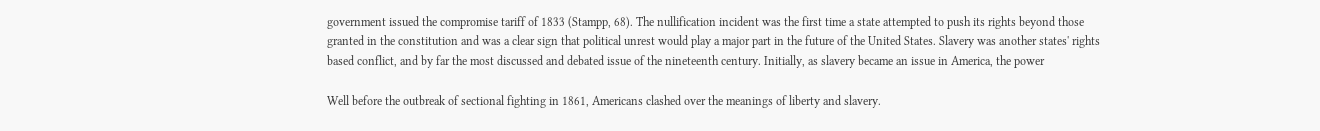government issued the compromise tariff of 1833 (Stampp, 68). The nullification incident was the first time a state attempted to push its rights beyond those granted in the constitution and was a clear sign that political unrest would play a major part in the future of the United States. Slavery was another states' rights based conflict, and by far the most discussed and debated issue of the nineteenth century. Initially, as slavery became an issue in America, the power

Well before the outbreak of sectional fighting in 1861, Americans clashed over the meanings of liberty and slavery.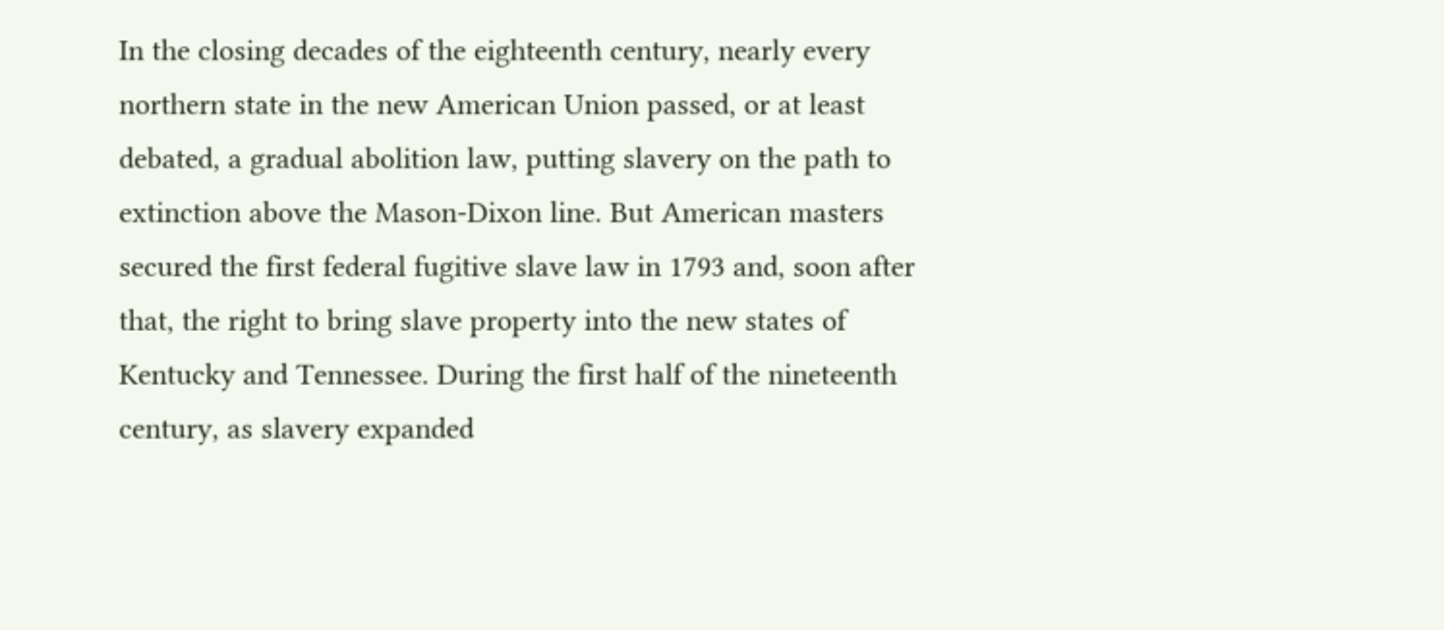In the closing decades of the eighteenth century, nearly every northern state in the new American Union passed, or at least debated, a gradual abolition law, putting slavery on the path to extinction above the Mason-Dixon line. But American masters secured the first federal fugitive slave law in 1793 and, soon after that, the right to bring slave property into the new states of Kentucky and Tennessee. During the first half of the nineteenth century, as slavery expanded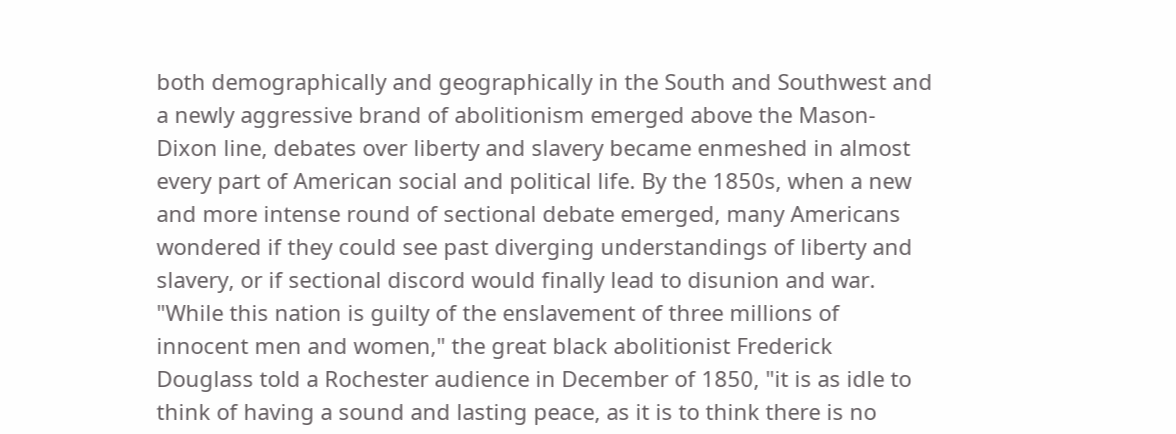both demographically and geographically in the South and Southwest and a newly aggressive brand of abolitionism emerged above the Mason-Dixon line, debates over liberty and slavery became enmeshed in almost every part of American social and political life. By the 1850s, when a new and more intense round of sectional debate emerged, many Americans wondered if they could see past diverging understandings of liberty and slavery, or if sectional discord would finally lead to disunion and war. "While this nation is guilty of the enslavement of three millions of innocent men and women," the great black abolitionist Frederick Douglass told a Rochester audience in December of 1850, "it is as idle to think of having a sound and lasting peace, as it is to think there is no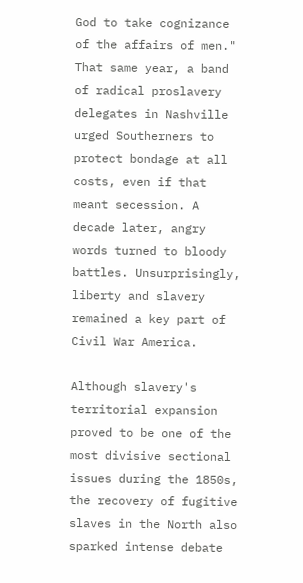God to take cognizance of the affairs of men." That same year, a band of radical proslavery delegates in Nashville urged Southerners to protect bondage at all costs, even if that meant secession. A decade later, angry words turned to bloody battles. Unsurprisingly, liberty and slavery remained a key part of Civil War America.

Although slavery's territorial expansion proved to be one of the most divisive sectional issues during the 1850s, the recovery of fugitive slaves in the North also sparked intense debate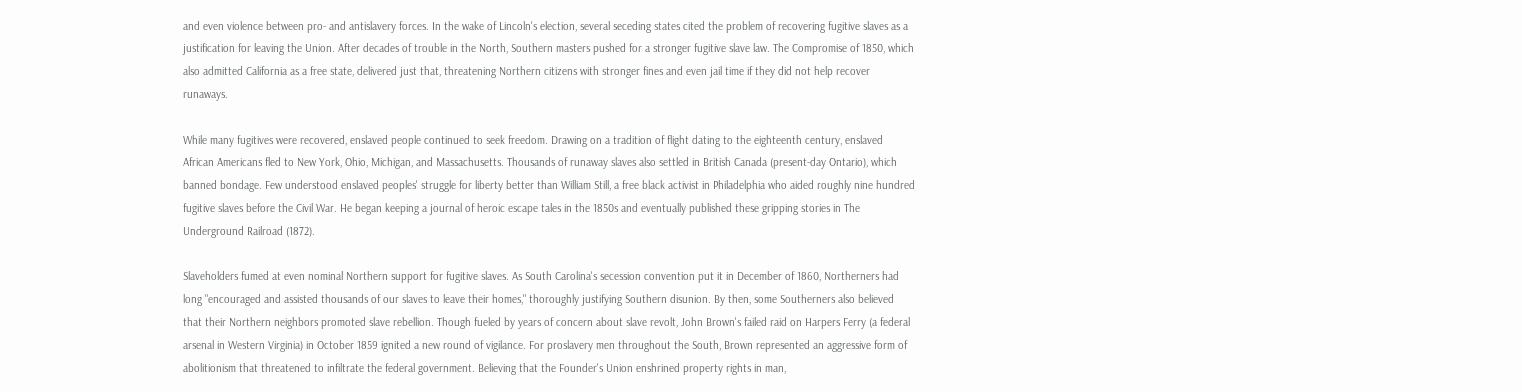and even violence between pro- and antislavery forces. In the wake of Lincoln's election, several seceding states cited the problem of recovering fugitive slaves as a justification for leaving the Union. After decades of trouble in the North, Southern masters pushed for a stronger fugitive slave law. The Compromise of 1850, which also admitted California as a free state, delivered just that, threatening Northern citizens with stronger fines and even jail time if they did not help recover runaways.

While many fugitives were recovered, enslaved people continued to seek freedom. Drawing on a tradition of flight dating to the eighteenth century, enslaved African Americans fled to New York, Ohio, Michigan, and Massachusetts. Thousands of runaway slaves also settled in British Canada (present-day Ontario), which banned bondage. Few understood enslaved peoples' struggle for liberty better than William Still, a free black activist in Philadelphia who aided roughly nine hundred fugitive slaves before the Civil War. He began keeping a journal of heroic escape tales in the 1850s and eventually published these gripping stories in The Underground Railroad (1872).

Slaveholders fumed at even nominal Northern support for fugitive slaves. As South Carolina's secession convention put it in December of 1860, Northerners had long "encouraged and assisted thousands of our slaves to leave their homes," thoroughly justifying Southern disunion. By then, some Southerners also believed that their Northern neighbors promoted slave rebellion. Though fueled by years of concern about slave revolt, John Brown's failed raid on Harpers Ferry (a federal arsenal in Western Virginia) in October 1859 ignited a new round of vigilance. For proslavery men throughout the South, Brown represented an aggressive form of abolitionism that threatened to infiltrate the federal government. Believing that the Founder's Union enshrined property rights in man,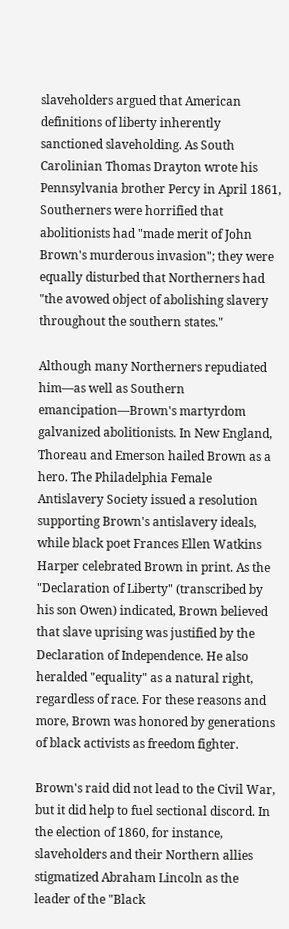slaveholders argued that American definitions of liberty inherently sanctioned slaveholding. As South Carolinian Thomas Drayton wrote his Pennsylvania brother Percy in April 1861, Southerners were horrified that abolitionists had "made merit of John Brown's murderous invasion"; they were equally disturbed that Northerners had "the avowed object of abolishing slavery throughout the southern states."

Although many Northerners repudiated him—as well as Southern emancipation—Brown's martyrdom galvanized abolitionists. In New England, Thoreau and Emerson hailed Brown as a hero. The Philadelphia Female Antislavery Society issued a resolution supporting Brown's antislavery ideals, while black poet Frances Ellen Watkins Harper celebrated Brown in print. As the "Declaration of Liberty" (transcribed by his son Owen) indicated, Brown believed that slave uprising was justified by the Declaration of Independence. He also heralded "equality" as a natural right, regardless of race. For these reasons and more, Brown was honored by generations of black activists as freedom fighter.

Brown's raid did not lead to the Civil War, but it did help to fuel sectional discord. In the election of 1860, for instance, slaveholders and their Northern allies stigmatized Abraham Lincoln as the leader of the "Black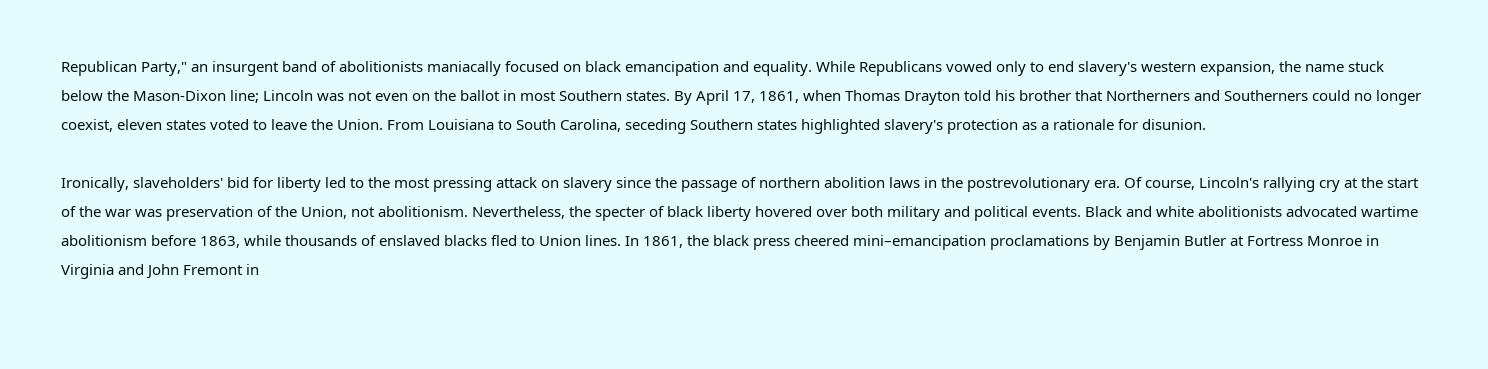Republican Party," an insurgent band of abolitionists maniacally focused on black emancipation and equality. While Republicans vowed only to end slavery's western expansion, the name stuck below the Mason-Dixon line; Lincoln was not even on the ballot in most Southern states. By April 17, 1861, when Thomas Drayton told his brother that Northerners and Southerners could no longer coexist, eleven states voted to leave the Union. From Louisiana to South Carolina, seceding Southern states highlighted slavery's protection as a rationale for disunion.

Ironically, slaveholders' bid for liberty led to the most pressing attack on slavery since the passage of northern abolition laws in the postrevolutionary era. Of course, Lincoln's rallying cry at the start of the war was preservation of the Union, not abolitionism. Nevertheless, the specter of black liberty hovered over both military and political events. Black and white abolitionists advocated wartime abolitionism before 1863, while thousands of enslaved blacks fled to Union lines. In 1861, the black press cheered mini–emancipation proclamations by Benjamin Butler at Fortress Monroe in Virginia and John Fremont in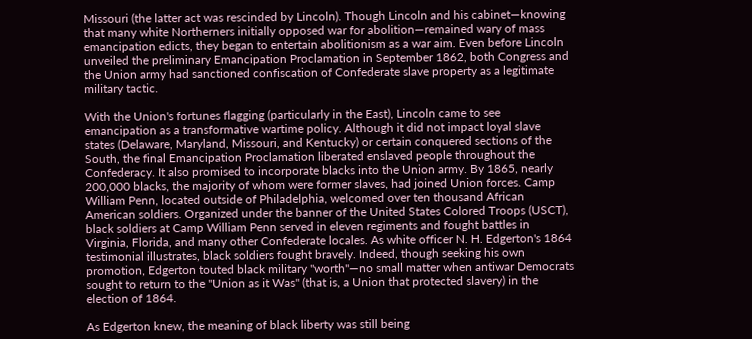Missouri (the latter act was rescinded by Lincoln). Though Lincoln and his cabinet—knowing that many white Northerners initially opposed war for abolition—remained wary of mass emancipation edicts, they began to entertain abolitionism as a war aim. Even before Lincoln unveiled the preliminary Emancipation Proclamation in September 1862, both Congress and the Union army had sanctioned confiscation of Confederate slave property as a legitimate military tactic.

With the Union's fortunes flagging (particularly in the East), Lincoln came to see emancipation as a transformative wartime policy. Although it did not impact loyal slave states (Delaware, Maryland, Missouri, and Kentucky) or certain conquered sections of the South, the final Emancipation Proclamation liberated enslaved people throughout the Confederacy. It also promised to incorporate blacks into the Union army. By 1865, nearly 200,000 blacks, the majority of whom were former slaves, had joined Union forces. Camp William Penn, located outside of Philadelphia, welcomed over ten thousand African American soldiers. Organized under the banner of the United States Colored Troops (USCT), black soldiers at Camp William Penn served in eleven regiments and fought battles in Virginia, Florida, and many other Confederate locales. As white officer N. H. Edgerton's 1864 testimonial illustrates, black soldiers fought bravely. Indeed, though seeking his own promotion, Edgerton touted black military "worth"—no small matter when antiwar Democrats sought to return to the "Union as it Was" (that is, a Union that protected slavery) in the election of 1864.

As Edgerton knew, the meaning of black liberty was still being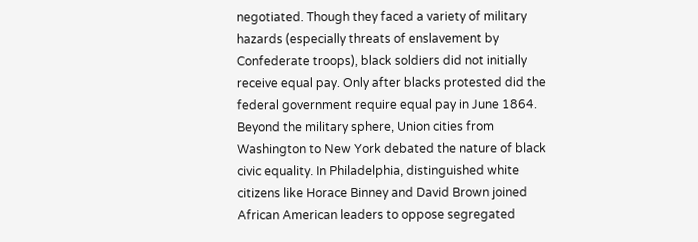negotiated. Though they faced a variety of military hazards (especially threats of enslavement by Confederate troops), black soldiers did not initially receive equal pay. Only after blacks protested did the federal government require equal pay in June 1864. Beyond the military sphere, Union cities from Washington to New York debated the nature of black civic equality. In Philadelphia, distinguished white citizens like Horace Binney and David Brown joined African American leaders to oppose segregated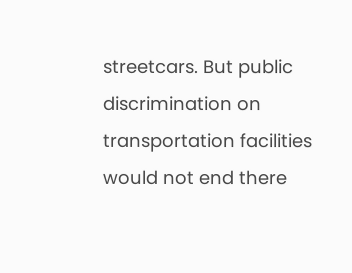streetcars. But public discrimination on transportation facilities would not end there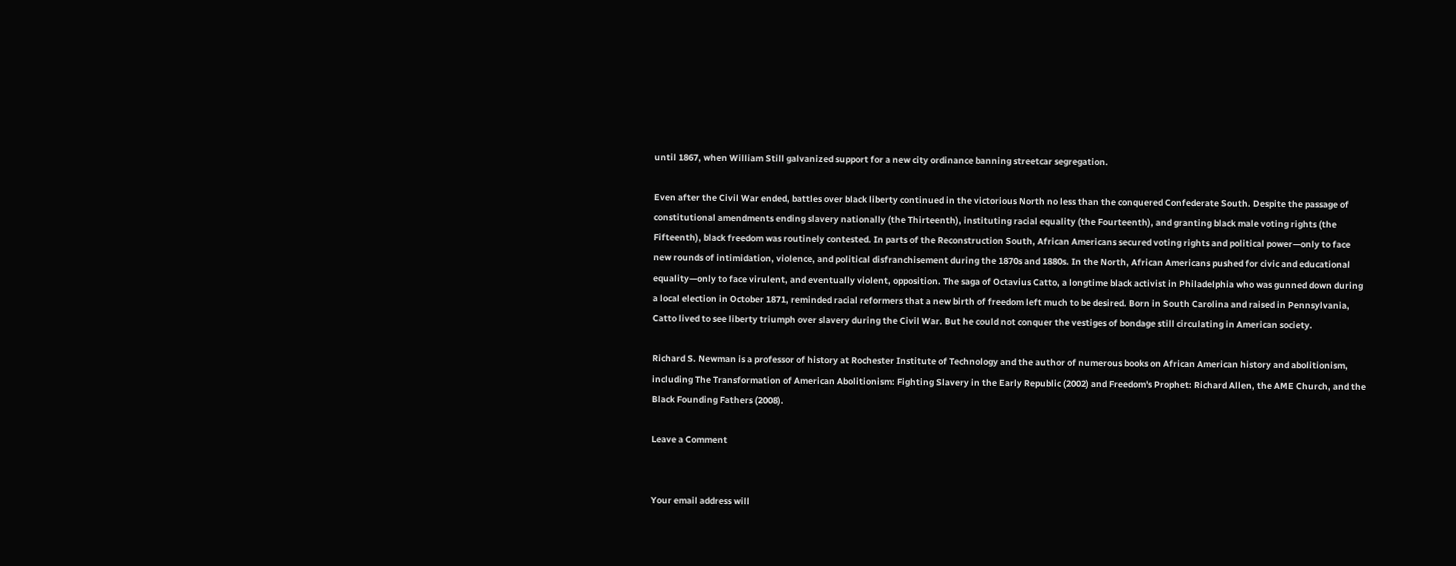until 1867, when William Still galvanized support for a new city ordinance banning streetcar segregation.

Even after the Civil War ended, battles over black liberty continued in the victorious North no less than the conquered Confederate South. Despite the passage of constitutional amendments ending slavery nationally (the Thirteenth), instituting racial equality (the Fourteenth), and granting black male voting rights (the Fifteenth), black freedom was routinely contested. In parts of the Reconstruction South, African Americans secured voting rights and political power—only to face new rounds of intimidation, violence, and political disfranchisement during the 1870s and 1880s. In the North, African Americans pushed for civic and educational equality—only to face virulent, and eventually violent, opposition. The saga of Octavius Catto, a longtime black activist in Philadelphia who was gunned down during a local election in October 1871, reminded racial reformers that a new birth of freedom left much to be desired. Born in South Carolina and raised in Pennsylvania, Catto lived to see liberty triumph over slavery during the Civil War. But he could not conquer the vestiges of bondage still circulating in American society.

Richard S. Newman is a professor of history at Rochester Institute of Technology and the author of numerous books on African American history and abolitionism, including The Transformation of American Abolitionism: Fighting Slavery in the Early Republic (2002) and Freedom's Prophet: Richard Allen, the AME Church, and the Black Founding Fathers (2008).

Leave a Comment


Your email address will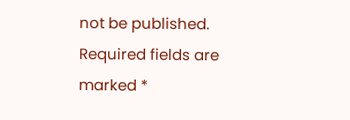not be published. Required fields are marked *